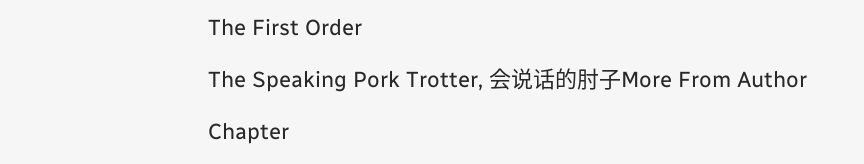The First Order

The Speaking Pork Trotter, 会说话的肘子More From Author

Chapter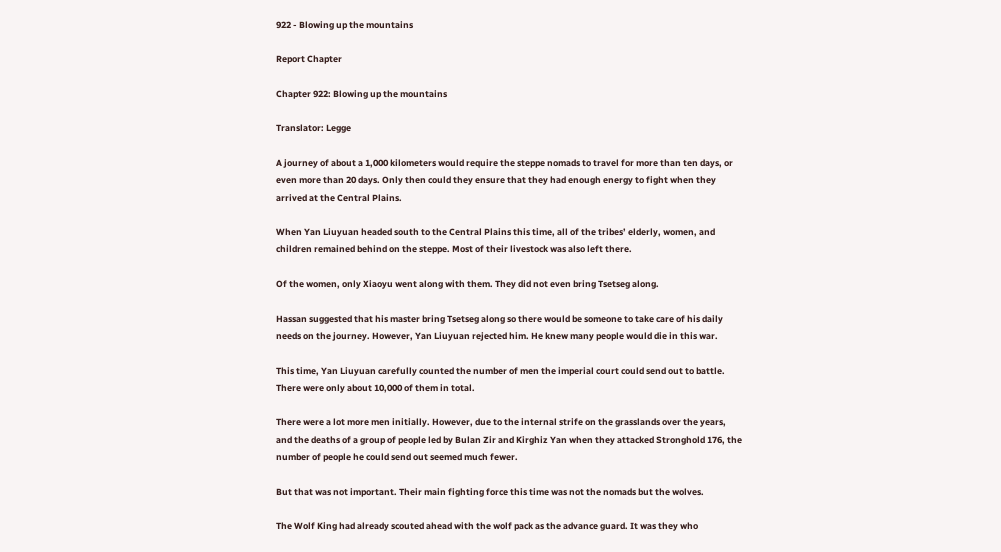922 - Blowing up the mountains

Report Chapter

Chapter 922: Blowing up the mountains

Translator: Legge

A journey of about a 1,000 kilometers would require the steppe nomads to travel for more than ten days, or even more than 20 days. Only then could they ensure that they had enough energy to fight when they arrived at the Central Plains.

When Yan Liuyuan headed south to the Central Plains this time, all of the tribes’ elderly, women, and children remained behind on the steppe. Most of their livestock was also left there.

Of the women, only Xiaoyu went along with them. They did not even bring Tsetseg along.

Hassan suggested that his master bring Tsetseg along so there would be someone to take care of his daily needs on the journey. However, Yan Liuyuan rejected him. He knew many people would die in this war.

This time, Yan Liuyuan carefully counted the number of men the imperial court could send out to battle. There were only about 10,000 of them in total.

There were a lot more men initially. However, due to the internal strife on the grasslands over the years, and the deaths of a group of people led by Bulan Zir and Kirghiz Yan when they attacked Stronghold 176, the number of people he could send out seemed much fewer.

But that was not important. Their main fighting force this time was not the nomads but the wolves.

The Wolf King had already scouted ahead with the wolf pack as the advance guard. It was they who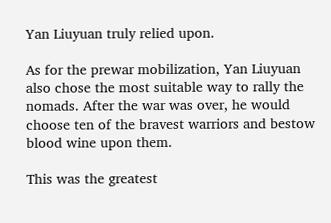Yan Liuyuan truly relied upon.

As for the prewar mobilization, Yan Liuyuan also chose the most suitable way to rally the nomads. After the war was over, he would choose ten of the bravest warriors and bestow blood wine upon them.

This was the greatest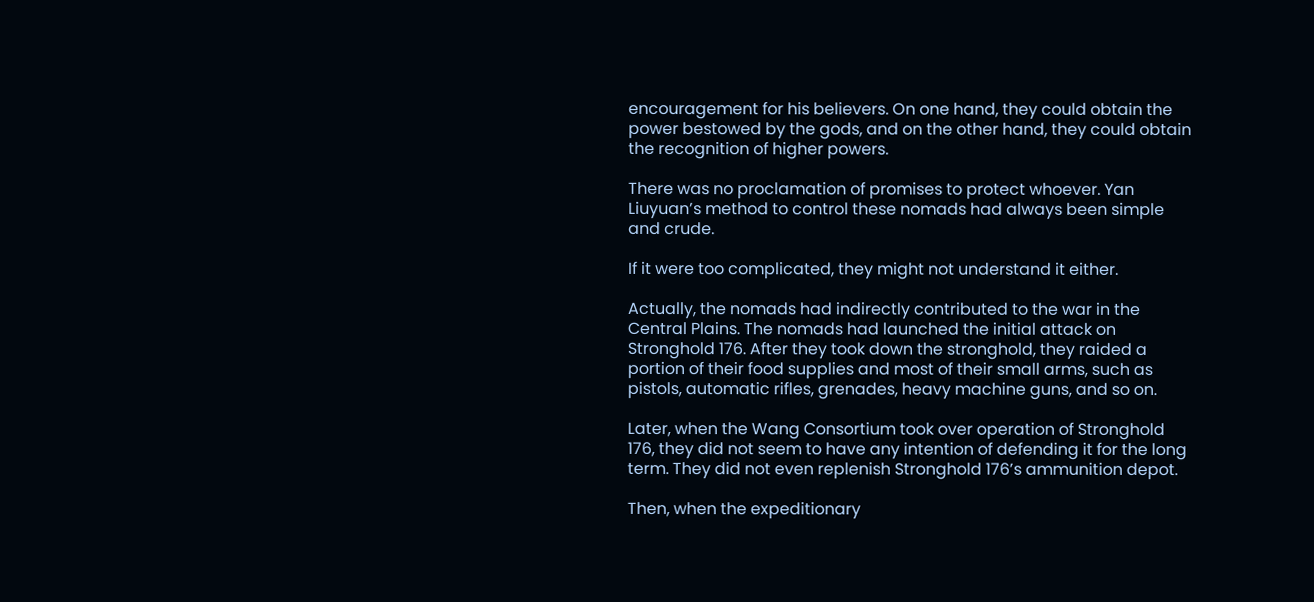encouragement for his believers. On one hand, they could obtain the power bestowed by the gods, and on the other hand, they could obtain the recognition of higher powers.

There was no proclamation of promises to protect whoever. Yan Liuyuan’s method to control these nomads had always been simple and crude.

If it were too complicated, they might not understand it either.

Actually, the nomads had indirectly contributed to the war in the Central Plains. The nomads had launched the initial attack on Stronghold 176. After they took down the stronghold, they raided a portion of their food supplies and most of their small arms, such as pistols, automatic rifles, grenades, heavy machine guns, and so on.

Later, when the Wang Consortium took over operation of Stronghold 176, they did not seem to have any intention of defending it for the long term. They did not even replenish Stronghold 176’s ammunition depot.

Then, when the expeditionary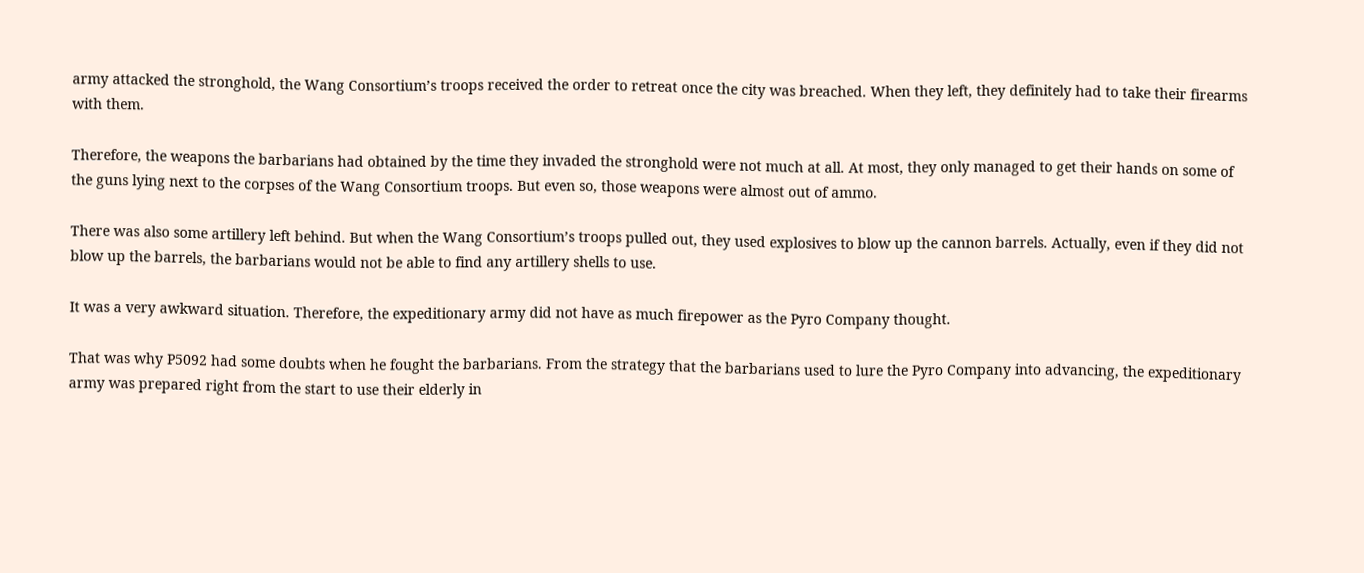army attacked the stronghold, the Wang Consortium’s troops received the order to retreat once the city was breached. When they left, they definitely had to take their firearms with them.

Therefore, the weapons the barbarians had obtained by the time they invaded the stronghold were not much at all. At most, they only managed to get their hands on some of the guns lying next to the corpses of the Wang Consortium troops. But even so, those weapons were almost out of ammo.

There was also some artillery left behind. But when the Wang Consortium’s troops pulled out, they used explosives to blow up the cannon barrels. Actually, even if they did not blow up the barrels, the barbarians would not be able to find any artillery shells to use.

It was a very awkward situation. Therefore, the expeditionary army did not have as much firepower as the Pyro Company thought.

That was why P5092 had some doubts when he fought the barbarians. From the strategy that the barbarians used to lure the Pyro Company into advancing, the expeditionary army was prepared right from the start to use their elderly in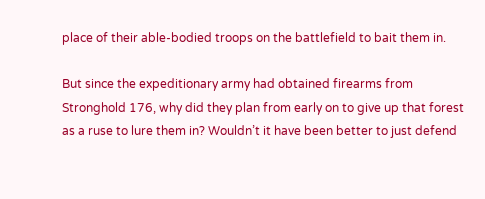place of their able-bodied troops on the battlefield to bait them in.

But since the expeditionary army had obtained firearms from Stronghold 176, why did they plan from early on to give up that forest as a ruse to lure them in? Wouldn’t it have been better to just defend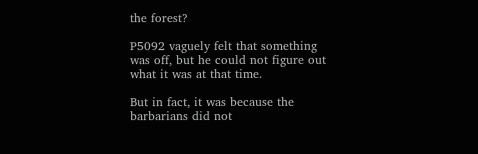the forest?

P5092 vaguely felt that something was off, but he could not figure out what it was at that time.

But in fact, it was because the barbarians did not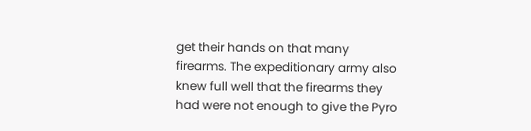get their hands on that many firearms. The expeditionary army also knew full well that the firearms they had were not enough to give the Pyro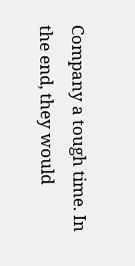Company a tough time. In the end, they would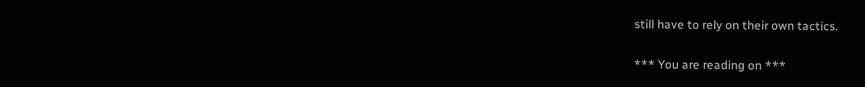still have to rely on their own tactics.

*** You are reading on ***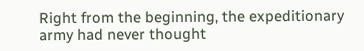Right from the beginning, the expeditionary army had never thought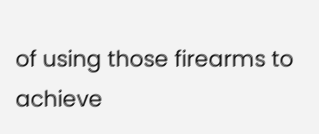of using those firearms to achieve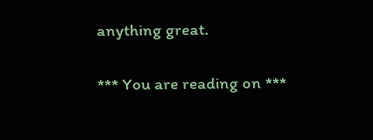anything great.

*** You are reading on ***